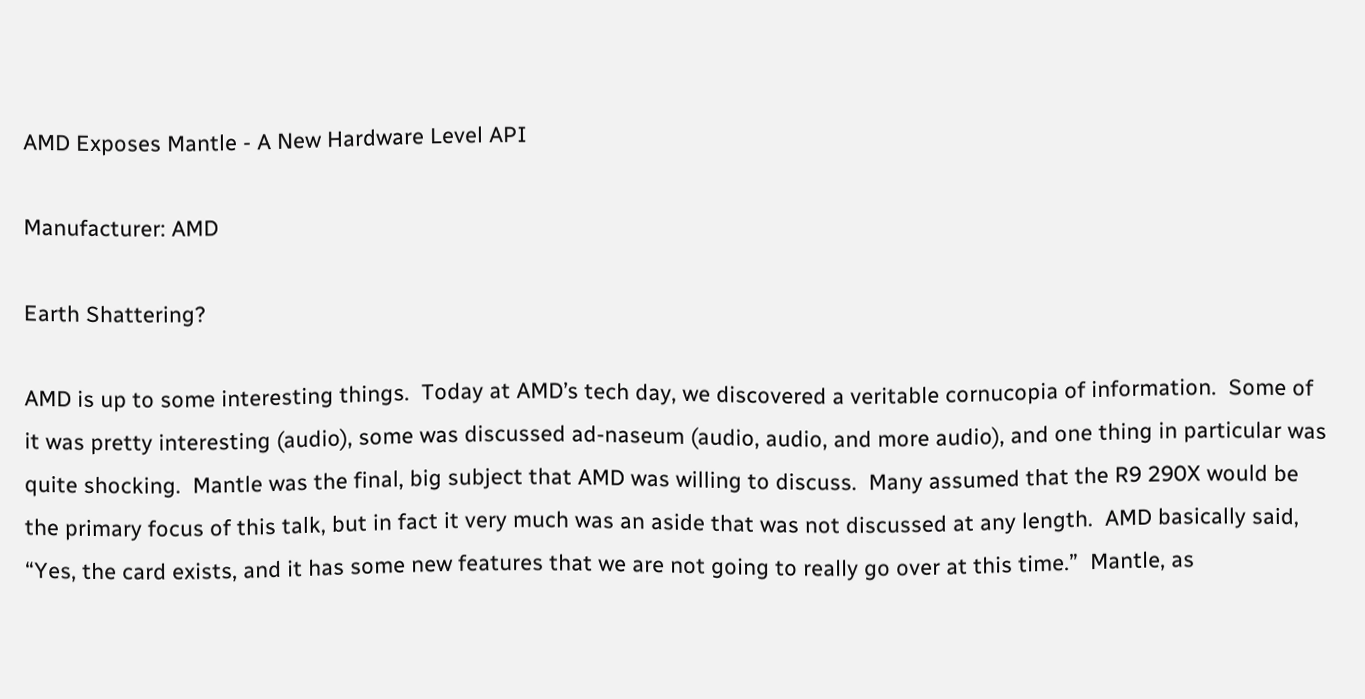AMD Exposes Mantle - A New Hardware Level API

Manufacturer: AMD

Earth Shattering?

AMD is up to some interesting things.  Today at AMD’s tech day, we discovered a veritable cornucopia of information.  Some of it was pretty interesting (audio), some was discussed ad-naseum (audio, audio, and more audio), and one thing in particular was quite shocking.  Mantle was the final, big subject that AMD was willing to discuss.  Many assumed that the R9 290X would be the primary focus of this talk, but in fact it very much was an aside that was not discussed at any length.  AMD basically said, “Yes, the card exists, and it has some new features that we are not going to really go over at this time.”  Mantle, as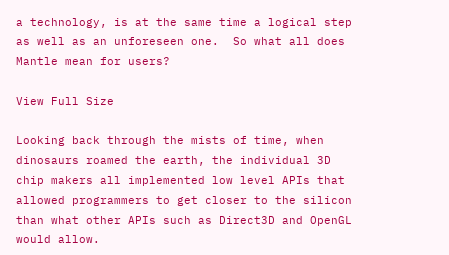a technology, is at the same time a logical step as well as an unforeseen one.  So what all does Mantle mean for users?

View Full Size

Looking back through the mists of time, when dinosaurs roamed the earth, the individual 3D chip makers all implemented low level APIs that allowed programmers to get closer to the silicon than what other APIs such as Direct3D and OpenGL would allow.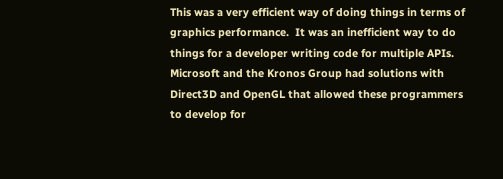This was a very efficient way of doing things in terms of graphics performance.  It was an inefficient way to do things for a developer writing code for multiple APIs.  Microsoft and the Kronos Group had solutions with Direct3D and OpenGL that allowed these programmers to develop for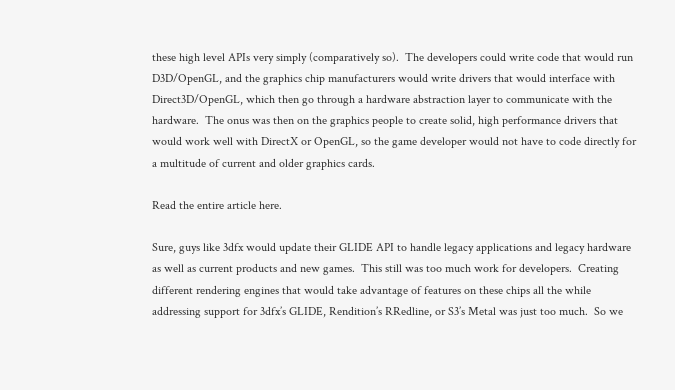these high level APIs very simply (comparatively so).  The developers could write code that would run D3D/OpenGL, and the graphics chip manufacturers would write drivers that would interface with Direct3D/OpenGL, which then go through a hardware abstraction layer to communicate with the hardware.  The onus was then on the graphics people to create solid, high performance drivers that would work well with DirectX or OpenGL, so the game developer would not have to code directly for a multitude of current and older graphics cards.

Read the entire article here.

Sure, guys like 3dfx would update their GLIDE API to handle legacy applications and legacy hardware as well as current products and new games.  This still was too much work for developers.  Creating different rendering engines that would take advantage of features on these chips all the while addressing support for 3dfx’s GLIDE, Rendition’s RRedline, or S3’s Metal was just too much.  So we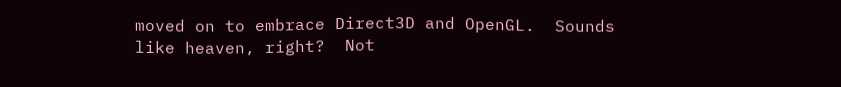moved on to embrace Direct3D and OpenGL.  Sounds like heaven, right?  Not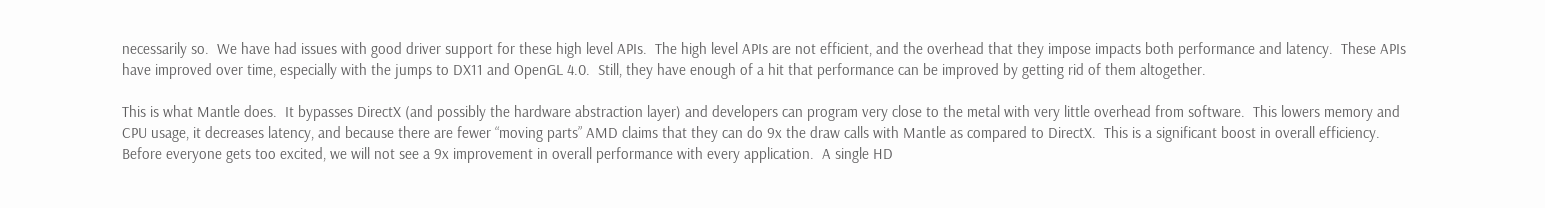necessarily so.  We have had issues with good driver support for these high level APIs.  The high level APIs are not efficient, and the overhead that they impose impacts both performance and latency.  These APIs have improved over time, especially with the jumps to DX11 and OpenGL 4.0.  Still, they have enough of a hit that performance can be improved by getting rid of them altogether.

This is what Mantle does.  It bypasses DirectX (and possibly the hardware abstraction layer) and developers can program very close to the metal with very little overhead from software.  This lowers memory and CPU usage, it decreases latency, and because there are fewer “moving parts” AMD claims that they can do 9x the draw calls with Mantle as compared to DirectX.  This is a significant boost in overall efficiency.  Before everyone gets too excited, we will not see a 9x improvement in overall performance with every application.  A single HD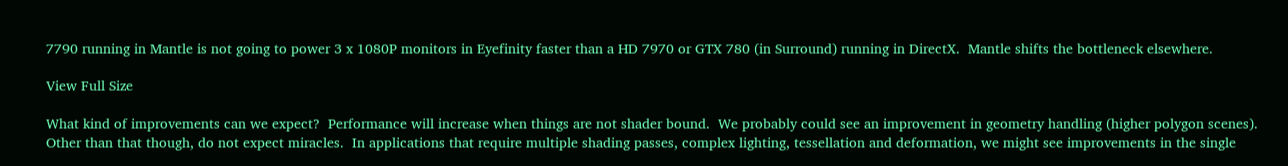7790 running in Mantle is not going to power 3 x 1080P monitors in Eyefinity faster than a HD 7970 or GTX 780 (in Surround) running in DirectX.  Mantle shifts the bottleneck elsewhere.

View Full Size

What kind of improvements can we expect?  Performance will increase when things are not shader bound.  We probably could see an improvement in geometry handling (higher polygon scenes).  Other than that though, do not expect miracles.  In applications that require multiple shading passes, complex lighting, tessellation and deformation, we might see improvements in the single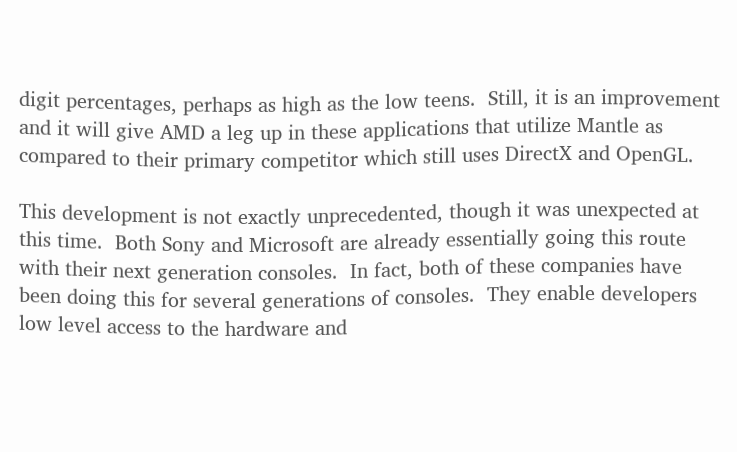digit percentages, perhaps as high as the low teens.  Still, it is an improvement and it will give AMD a leg up in these applications that utilize Mantle as compared to their primary competitor which still uses DirectX and OpenGL.

This development is not exactly unprecedented, though it was unexpected at this time.  Both Sony and Microsoft are already essentially going this route with their next generation consoles.  In fact, both of these companies have been doing this for several generations of consoles.  They enable developers low level access to the hardware and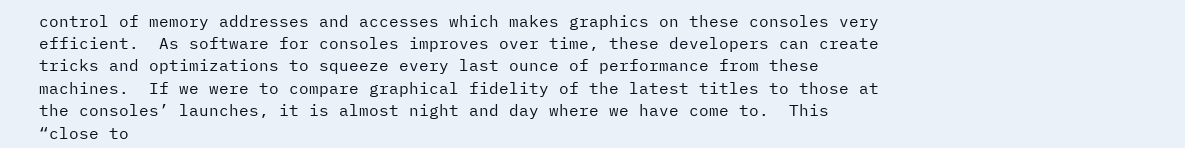control of memory addresses and accesses which makes graphics on these consoles very efficient.  As software for consoles improves over time, these developers can create tricks and optimizations to squeeze every last ounce of performance from these machines.  If we were to compare graphical fidelity of the latest titles to those at the consoles’ launches, it is almost night and day where we have come to.  This “close to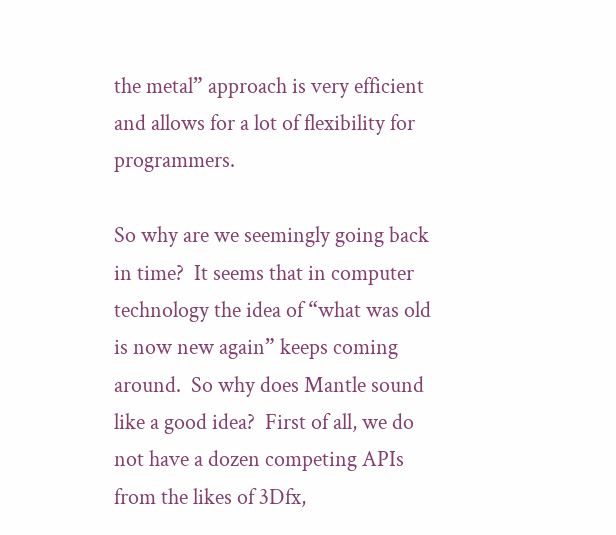the metal” approach is very efficient and allows for a lot of flexibility for programmers.

So why are we seemingly going back in time?  It seems that in computer technology the idea of “what was old is now new again” keeps coming around.  So why does Mantle sound like a good idea?  First of all, we do not have a dozen competing APIs from the likes of 3Dfx,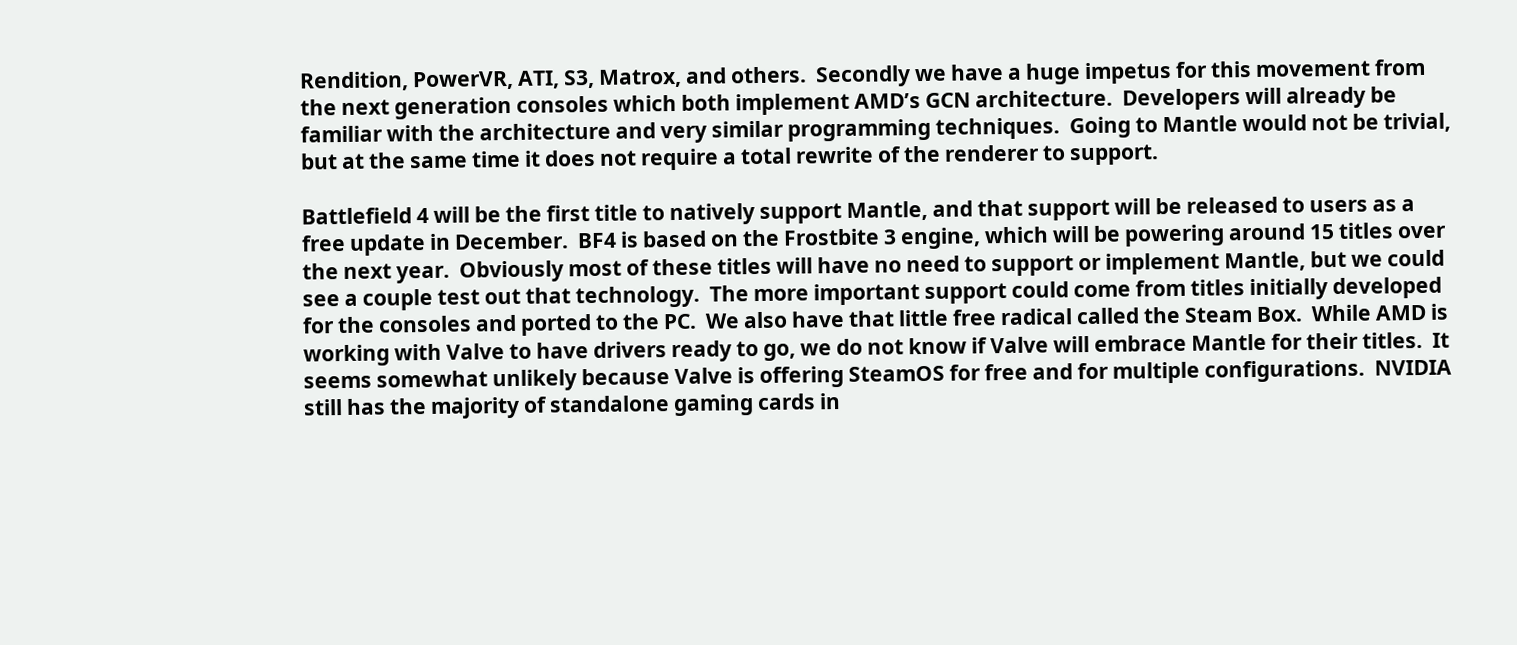Rendition, PowerVR, ATI, S3, Matrox, and others.  Secondly we have a huge impetus for this movement from the next generation consoles which both implement AMD’s GCN architecture.  Developers will already be familiar with the architecture and very similar programming techniques.  Going to Mantle would not be trivial, but at the same time it does not require a total rewrite of the renderer to support.

Battlefield 4 will be the first title to natively support Mantle, and that support will be released to users as a free update in December.  BF4 is based on the Frostbite 3 engine, which will be powering around 15 titles over the next year.  Obviously most of these titles will have no need to support or implement Mantle, but we could see a couple test out that technology.  The more important support could come from titles initially developed for the consoles and ported to the PC.  We also have that little free radical called the Steam Box.  While AMD is working with Valve to have drivers ready to go, we do not know if Valve will embrace Mantle for their titles.  It seems somewhat unlikely because Valve is offering SteamOS for free and for multiple configurations.  NVIDIA still has the majority of standalone gaming cards in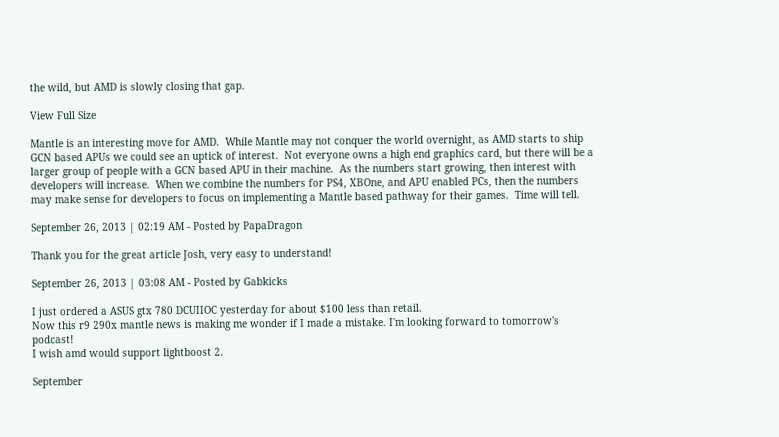the wild, but AMD is slowly closing that gap.

View Full Size

Mantle is an interesting move for AMD.  While Mantle may not conquer the world overnight, as AMD starts to ship GCN based APUs we could see an uptick of interest.  Not everyone owns a high end graphics card, but there will be a larger group of people with a GCN based APU in their machine.  As the numbers start growing, then interest with developers will increase.  When we combine the numbers for PS4, XBOne, and APU enabled PCs, then the numbers may make sense for developers to focus on implementing a Mantle based pathway for their games.  Time will tell.

September 26, 2013 | 02:19 AM - Posted by PapaDragon

Thank you for the great article Josh, very easy to understand!

September 26, 2013 | 03:08 AM - Posted by Gabkicks

I just ordered a ASUS gtx 780 DCUIIOC yesterday for about $100 less than retail.
Now this r9 290x mantle news is making me wonder if I made a mistake. I'm looking forward to tomorrow's podcast!
I wish amd would support lightboost 2.

September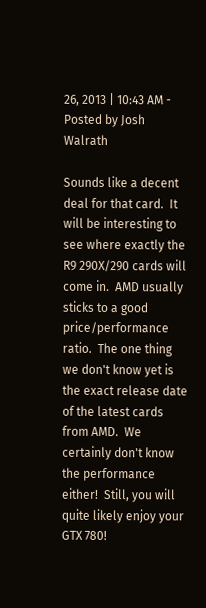26, 2013 | 10:43 AM - Posted by Josh Walrath

Sounds like a decent deal for that card.  It will be interesting to see where exactly the R9 290X/290 cards will come in.  AMD usually sticks to a good price/performance ratio.  The one thing we don't know yet is the exact release date of the latest cards from AMD.  We certainly don't know the performance either!  Still, you will quite likely enjoy your GTX 780!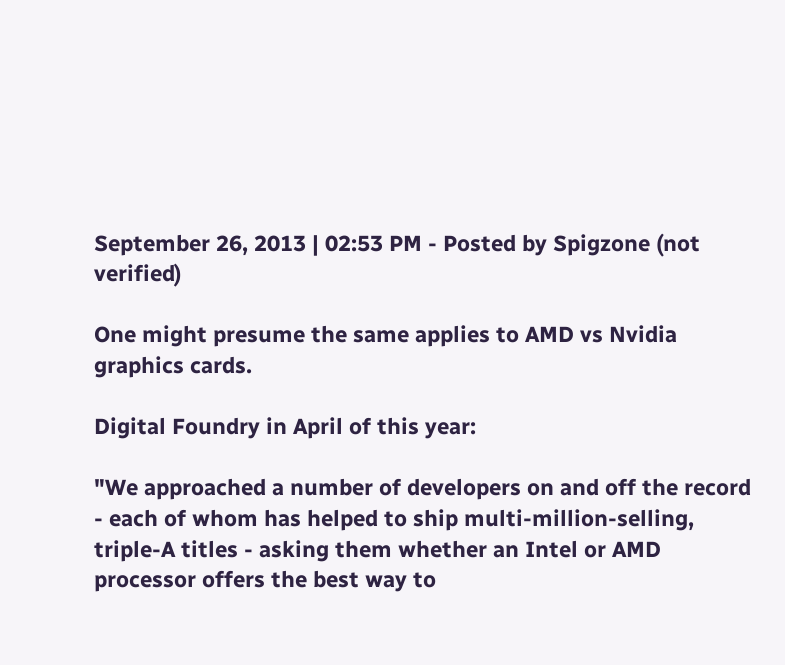September 26, 2013 | 02:53 PM - Posted by Spigzone (not verified)

One might presume the same applies to AMD vs Nvidia graphics cards.

Digital Foundry in April of this year:

"We approached a number of developers on and off the record - each of whom has helped to ship multi-million-selling, triple-A titles - asking them whether an Intel or AMD processor offers the best way to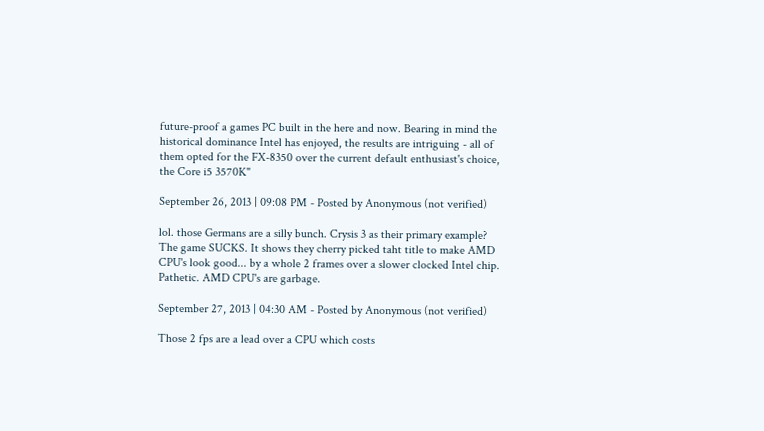future-proof a games PC built in the here and now. Bearing in mind the historical dominance Intel has enjoyed, the results are intriguing - all of them opted for the FX-8350 over the current default enthusiast's choice, the Core i5 3570K"

September 26, 2013 | 09:08 PM - Posted by Anonymous (not verified)

lol. those Germans are a silly bunch. Crysis 3 as their primary example? The game SUCKS. It shows they cherry picked taht title to make AMD CPU's look good... by a whole 2 frames over a slower clocked Intel chip. Pathetic. AMD CPU's are garbage.

September 27, 2013 | 04:30 AM - Posted by Anonymous (not verified)

Those 2 fps are a lead over a CPU which costs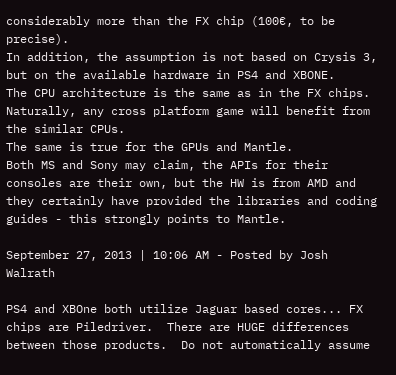considerably more than the FX chip (100€, to be precise).
In addition, the assumption is not based on Crysis 3, but on the available hardware in PS4 and XBONE.
The CPU architecture is the same as in the FX chips.
Naturally, any cross platform game will benefit from the similar CPUs.
The same is true for the GPUs and Mantle.
Both MS and Sony may claim, the APIs for their consoles are their own, but the HW is from AMD and they certainly have provided the libraries and coding guides - this strongly points to Mantle.

September 27, 2013 | 10:06 AM - Posted by Josh Walrath

PS4 and XBOne both utilize Jaguar based cores... FX chips are Piledriver.  There are HUGE differences between those products.  Do not automatically assume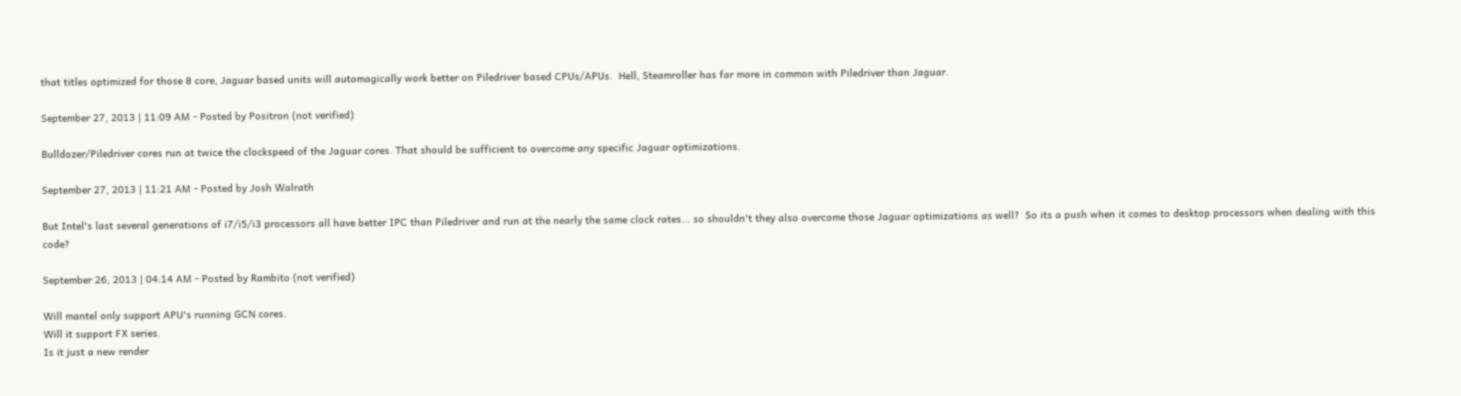that titles optimized for those 8 core, Jaguar based units will automagically work better on Piledriver based CPUs/APUs.  Hell, Steamroller has far more in common with Piledriver than Jaguar.

September 27, 2013 | 11:09 AM - Posted by Positron (not verified)

Bulldozer/Piledriver cores run at twice the clockspeed of the Jaguar cores. That should be sufficient to overcome any specific Jaguar optimizations.

September 27, 2013 | 11:21 AM - Posted by Josh Walrath

But Intel's last several generations of i7/i5/i3 processors all have better IPC than Piledriver and run at the nearly the same clock rates... so shouldn't they also overcome those Jaguar optimizations as well?  So its a push when it comes to desktop processors when dealing with this code?

September 26, 2013 | 04:14 AM - Posted by Rambito (not verified)

Will mantel only support APU's running GCN cores.
Will it support FX series.
Is it just a new render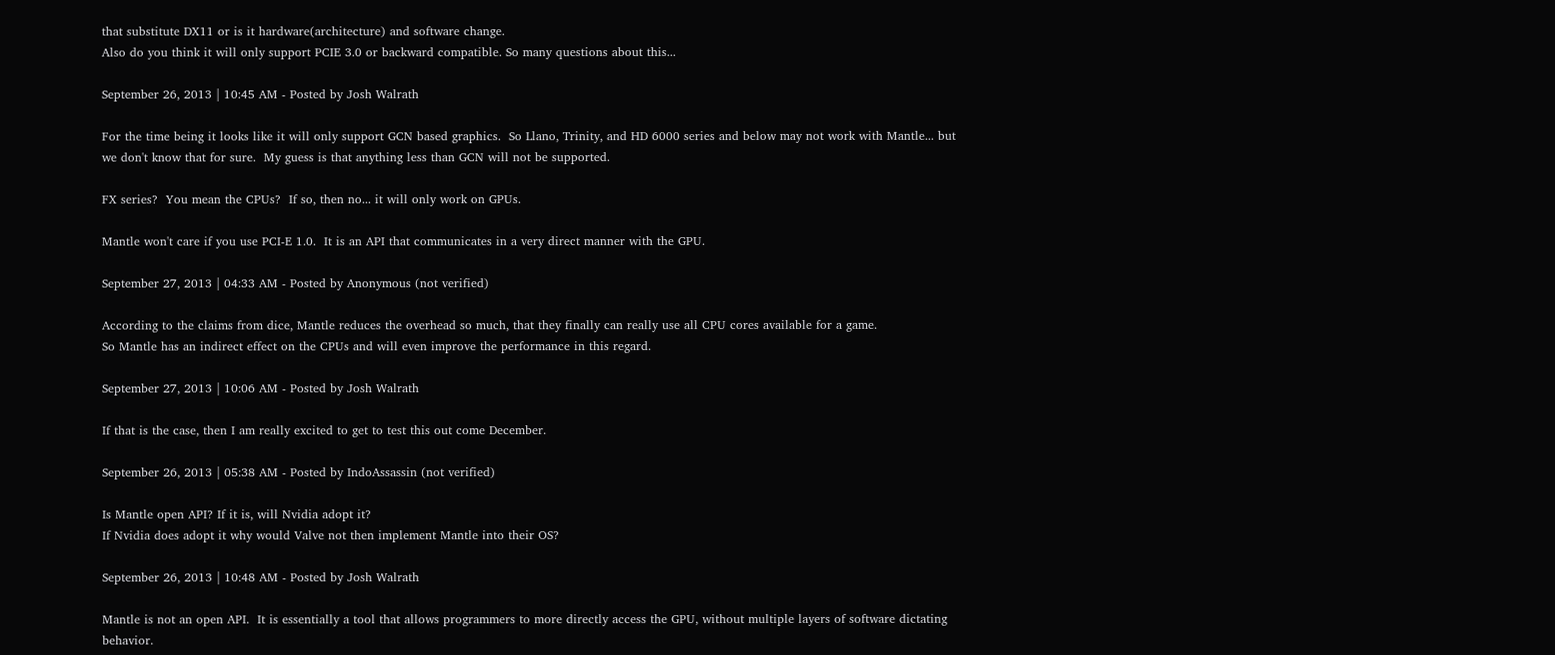that substitute DX11 or is it hardware(architecture) and software change.
Also do you think it will only support PCIE 3.0 or backward compatible. So many questions about this...

September 26, 2013 | 10:45 AM - Posted by Josh Walrath

For the time being it looks like it will only support GCN based graphics.  So Llano, Trinity, and HD 6000 series and below may not work with Mantle... but we don't know that for sure.  My guess is that anything less than GCN will not be supported.

FX series?  You mean the CPUs?  If so, then no... it will only work on GPUs.

Mantle won't care if you use PCI-E 1.0.  It is an API that communicates in a very direct manner with the GPU.

September 27, 2013 | 04:33 AM - Posted by Anonymous (not verified)

According to the claims from dice, Mantle reduces the overhead so much, that they finally can really use all CPU cores available for a game.
So Mantle has an indirect effect on the CPUs and will even improve the performance in this regard.

September 27, 2013 | 10:06 AM - Posted by Josh Walrath

If that is the case, then I am really excited to get to test this out come December.

September 26, 2013 | 05:38 AM - Posted by IndoAssassin (not verified)

Is Mantle open API? If it is, will Nvidia adopt it?
If Nvidia does adopt it why would Valve not then implement Mantle into their OS?

September 26, 2013 | 10:48 AM - Posted by Josh Walrath

Mantle is not an open API.  It is essentially a tool that allows programmers to more directly access the GPU, without multiple layers of software dictating behavior.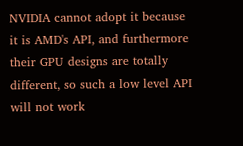NVIDIA cannot adopt it because it is AMD's API, and furthermore their GPU designs are totally different, so such a low level API will not work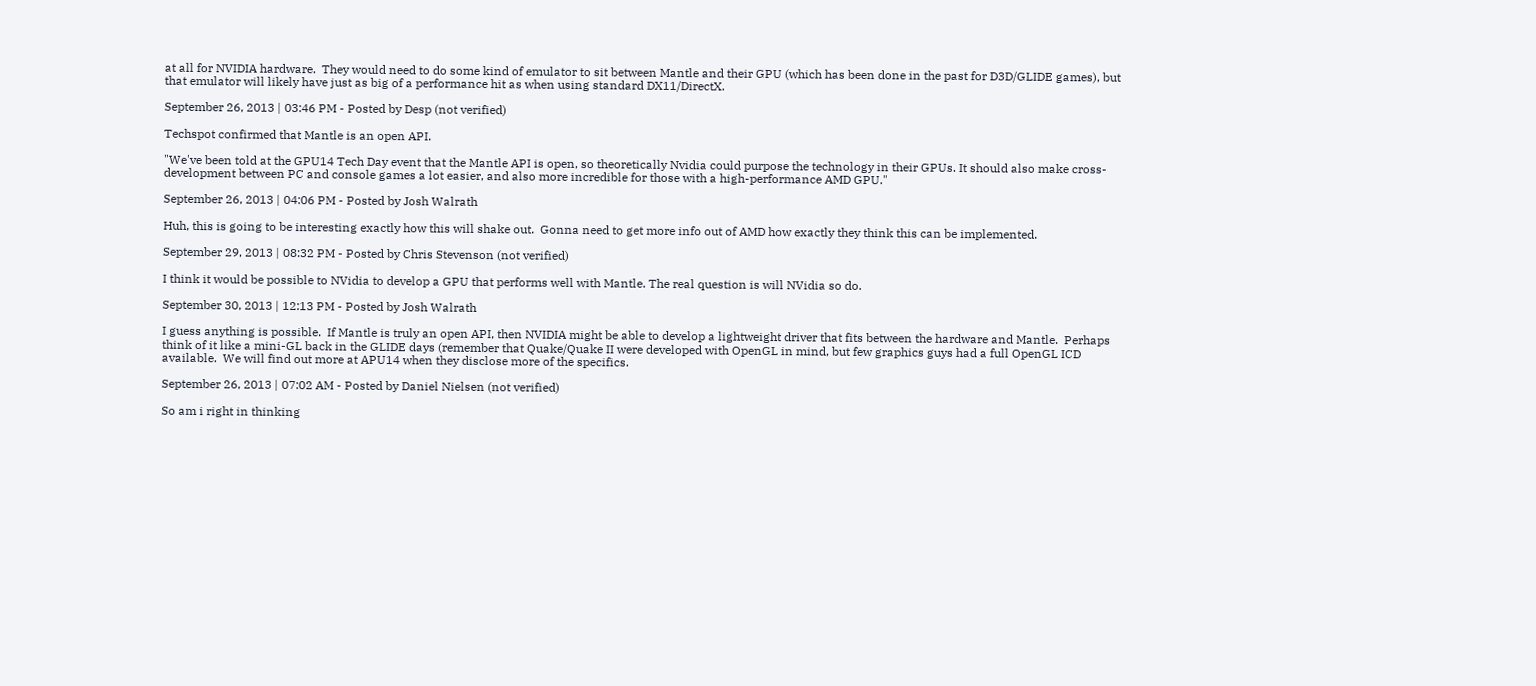at all for NVIDIA hardware.  They would need to do some kind of emulator to sit between Mantle and their GPU (which has been done in the past for D3D/GLIDE games), but that emulator will likely have just as big of a performance hit as when using standard DX11/DirectX.

September 26, 2013 | 03:46 PM - Posted by Desp (not verified)

Techspot confirmed that Mantle is an open API.

"We've been told at the GPU14 Tech Day event that the Mantle API is open, so theoretically Nvidia could purpose the technology in their GPUs. It should also make cross-development between PC and console games a lot easier, and also more incredible for those with a high-performance AMD GPU."

September 26, 2013 | 04:06 PM - Posted by Josh Walrath

Huh, this is going to be interesting exactly how this will shake out.  Gonna need to get more info out of AMD how exactly they think this can be implemented.

September 29, 2013 | 08:32 PM - Posted by Chris Stevenson (not verified)

I think it would be possible to NVidia to develop a GPU that performs well with Mantle. The real question is will NVidia so do.

September 30, 2013 | 12:13 PM - Posted by Josh Walrath

I guess anything is possible.  If Mantle is truly an open API, then NVIDIA might be able to develop a lightweight driver that fits between the hardware and Mantle.  Perhaps think of it like a mini-GL back in the GLIDE days (remember that Quake/Quake II were developed with OpenGL in mind, but few graphics guys had a full OpenGL ICD available.  We will find out more at APU14 when they disclose more of the specifics.

September 26, 2013 | 07:02 AM - Posted by Daniel Nielsen (not verified)

So am i right in thinking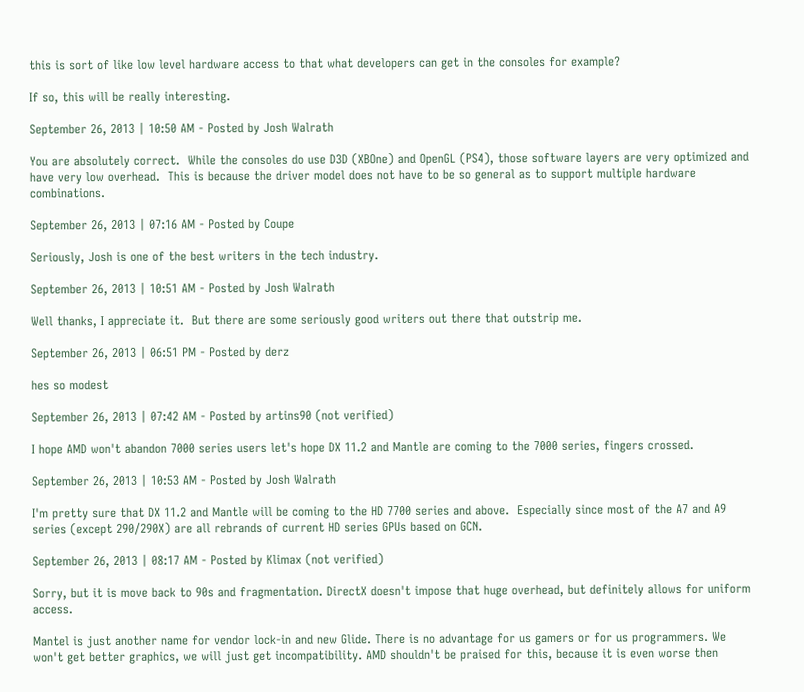this is sort of like low level hardware access to that what developers can get in the consoles for example?

If so, this will be really interesting.

September 26, 2013 | 10:50 AM - Posted by Josh Walrath

You are absolutely correct.  While the consoles do use D3D (XBOne) and OpenGL (PS4), those software layers are very optimized and have very low overhead.  This is because the driver model does not have to be so general as to support multiple hardware combinations.

September 26, 2013 | 07:16 AM - Posted by Coupe

Seriously, Josh is one of the best writers in the tech industry.

September 26, 2013 | 10:51 AM - Posted by Josh Walrath

Well thanks, I appreciate it.  But there are some seriously good writers out there that outstrip me.

September 26, 2013 | 06:51 PM - Posted by derz

hes so modest

September 26, 2013 | 07:42 AM - Posted by artins90 (not verified)

I hope AMD won't abandon 7000 series users let's hope DX 11.2 and Mantle are coming to the 7000 series, fingers crossed.

September 26, 2013 | 10:53 AM - Posted by Josh Walrath

I'm pretty sure that DX 11.2 and Mantle will be coming to the HD 7700 series and above.  Especially since most of the A7 and A9 series (except 290/290X) are all rebrands of current HD series GPUs based on GCN.

September 26, 2013 | 08:17 AM - Posted by Klimax (not verified)

Sorry, but it is move back to 90s and fragmentation. DirectX doesn't impose that huge overhead, but definitely allows for uniform access.

Mantel is just another name for vendor lock-in and new Glide. There is no advantage for us gamers or for us programmers. We won't get better graphics, we will just get incompatibility. AMD shouldn't be praised for this, because it is even worse then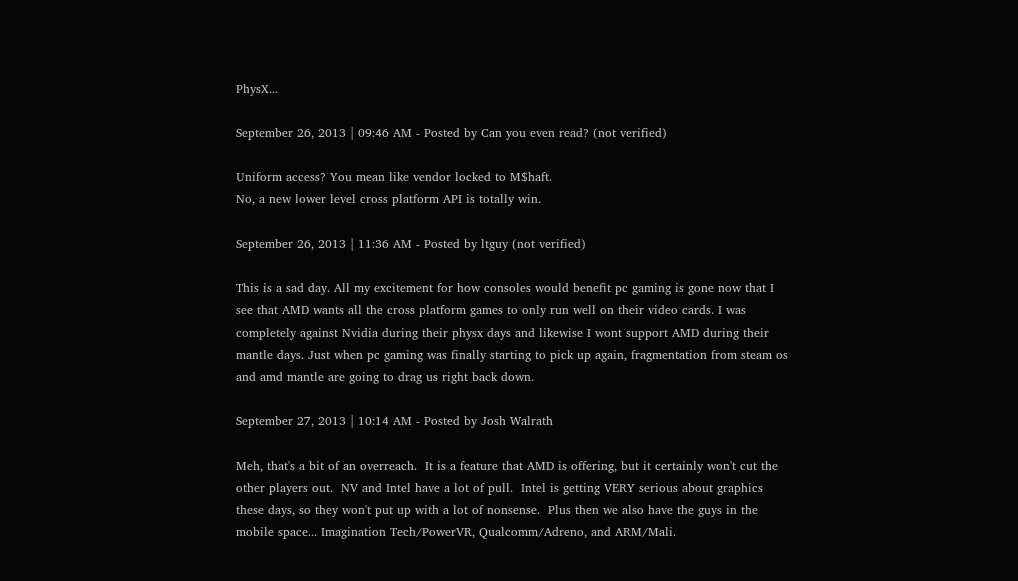PhysX...

September 26, 2013 | 09:46 AM - Posted by Can you even read? (not verified)

Uniform access? You mean like vendor locked to M$haft.
No, a new lower level cross platform API is totally win.

September 26, 2013 | 11:36 AM - Posted by ltguy (not verified)

This is a sad day. All my excitement for how consoles would benefit pc gaming is gone now that I see that AMD wants all the cross platform games to only run well on their video cards. I was completely against Nvidia during their physx days and likewise I wont support AMD during their mantle days. Just when pc gaming was finally starting to pick up again, fragmentation from steam os and amd mantle are going to drag us right back down.

September 27, 2013 | 10:14 AM - Posted by Josh Walrath

Meh, that's a bit of an overreach.  It is a feature that AMD is offering, but it certainly won't cut the other players out.  NV and Intel have a lot of pull.  Intel is getting VERY serious about graphics these days, so they won't put up with a lot of nonsense.  Plus then we also have the guys in the mobile space... Imagination Tech/PowerVR, Qualcomm/Adreno, and ARM/Mali.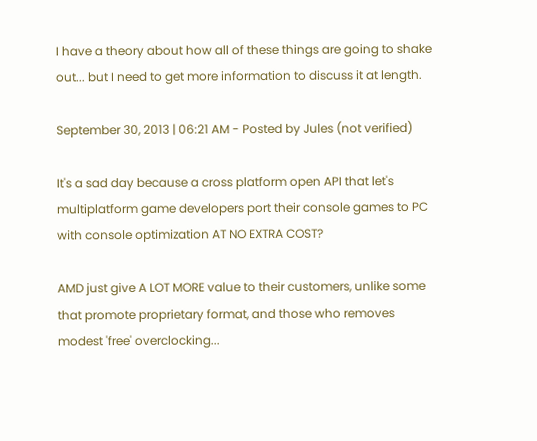I have a theory about how all of these things are going to shake out... but I need to get more information to discuss it at length.

September 30, 2013 | 06:21 AM - Posted by Jules (not verified)

It's a sad day because a cross platform open API that let's multiplatform game developers port their console games to PC with console optimization AT NO EXTRA COST?

AMD just give A LOT MORE value to their customers, unlike some that promote proprietary format, and those who removes modest 'free' overclocking...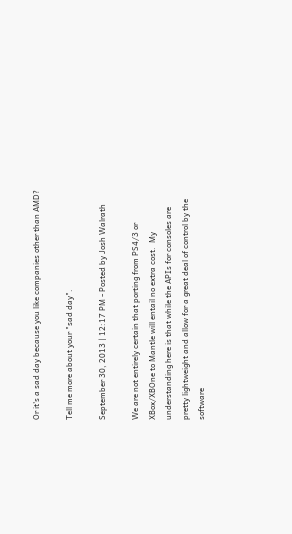Or it's a sad day because you like companies other than AMD?

Tell me more about your "sad day".

September 30, 2013 | 12:17 PM - Posted by Josh Walrath

We are not entirely certain that porting from PS4/3 or XBox/XBOne to Mantle will entail no extra cost.  My understanding here is that while the APIs for consoles are pretty lightweight and allow for a great deal of control by the software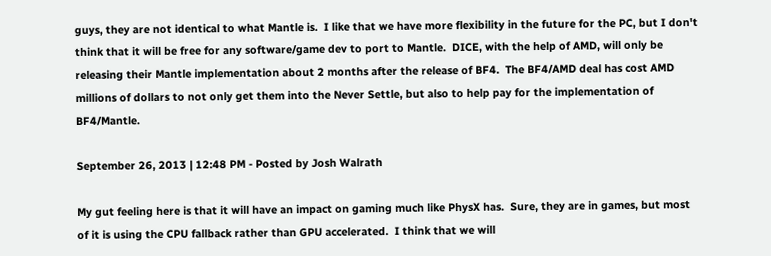guys, they are not identical to what Mantle is.  I like that we have more flexibility in the future for the PC, but I don't think that it will be free for any software/game dev to port to Mantle.  DICE, with the help of AMD, will only be releasing their Mantle implementation about 2 months after the release of BF4.  The BF4/AMD deal has cost AMD millions of dollars to not only get them into the Never Settle, but also to help pay for the implementation of BF4/Mantle.

September 26, 2013 | 12:48 PM - Posted by Josh Walrath

My gut feeling here is that it will have an impact on gaming much like PhysX has.  Sure, they are in games, but most of it is using the CPU fallback rather than GPU accelerated.  I think that we will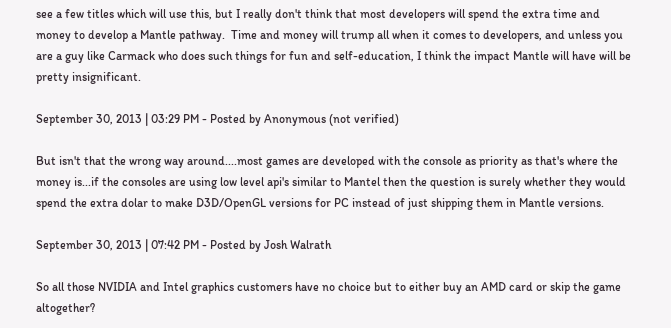see a few titles which will use this, but I really don't think that most developers will spend the extra time and money to develop a Mantle pathway.  Time and money will trump all when it comes to developers, and unless you are a guy like Carmack who does such things for fun and self-education, I think the impact Mantle will have will be pretty insignificant.

September 30, 2013 | 03:29 PM - Posted by Anonymous (not verified)

But isn't that the wrong way around....most games are developed with the console as priority as that's where the money is...if the consoles are using low level api's similar to Mantel then the question is surely whether they would spend the extra dolar to make D3D/OpenGL versions for PC instead of just shipping them in Mantle versions.

September 30, 2013 | 07:42 PM - Posted by Josh Walrath

So all those NVIDIA and Intel graphics customers have no choice but to either buy an AMD card or skip the game altogether?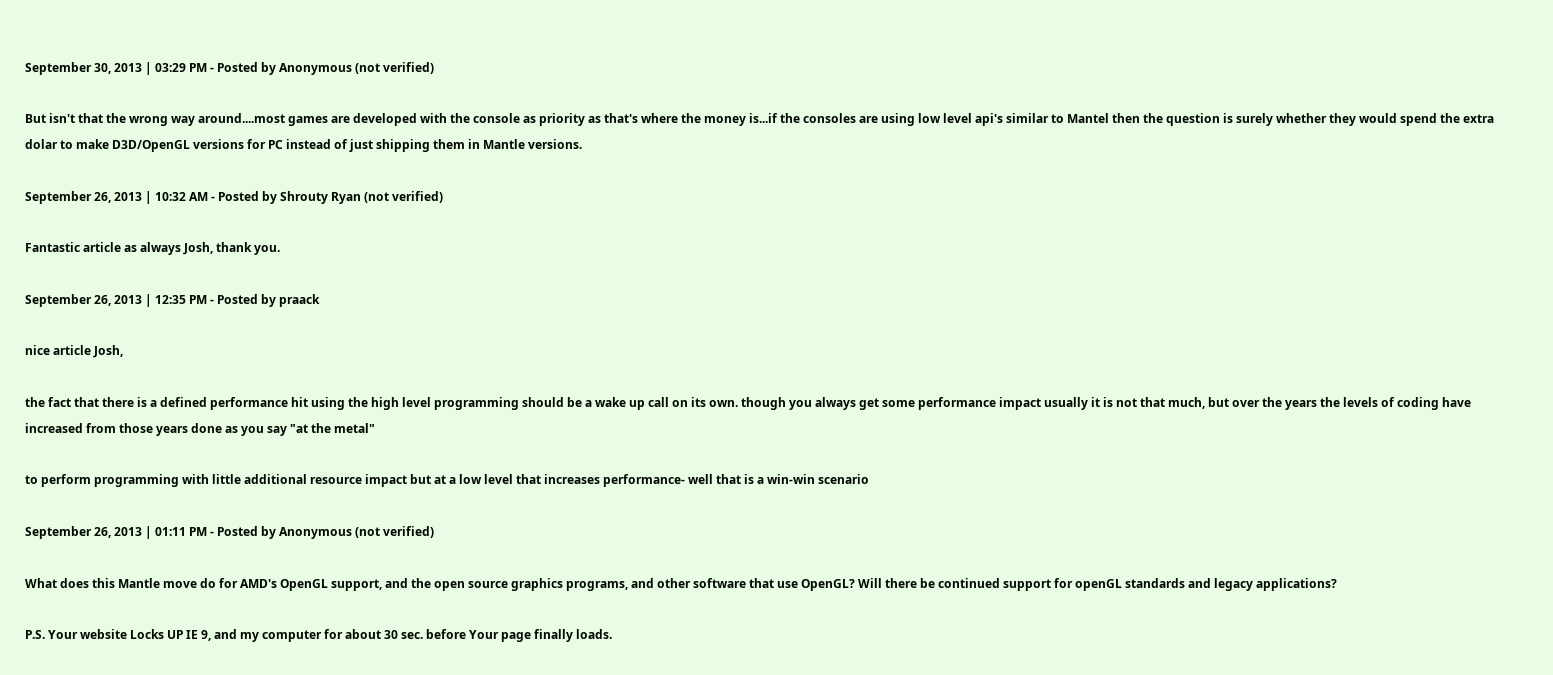September 30, 2013 | 03:29 PM - Posted by Anonymous (not verified)

But isn't that the wrong way around....most games are developed with the console as priority as that's where the money is...if the consoles are using low level api's similar to Mantel then the question is surely whether they would spend the extra dolar to make D3D/OpenGL versions for PC instead of just shipping them in Mantle versions.

September 26, 2013 | 10:32 AM - Posted by Shrouty Ryan (not verified)

Fantastic article as always Josh, thank you.

September 26, 2013 | 12:35 PM - Posted by praack

nice article Josh,

the fact that there is a defined performance hit using the high level programming should be a wake up call on its own. though you always get some performance impact usually it is not that much, but over the years the levels of coding have increased from those years done as you say "at the metal"

to perform programming with little additional resource impact but at a low level that increases performance- well that is a win-win scenario

September 26, 2013 | 01:11 PM - Posted by Anonymous (not verified)

What does this Mantle move do for AMD's OpenGL support, and the open source graphics programs, and other software that use OpenGL? Will there be continued support for openGL standards and legacy applications?

P.S. Your website Locks UP IE 9, and my computer for about 30 sec. before Your page finally loads.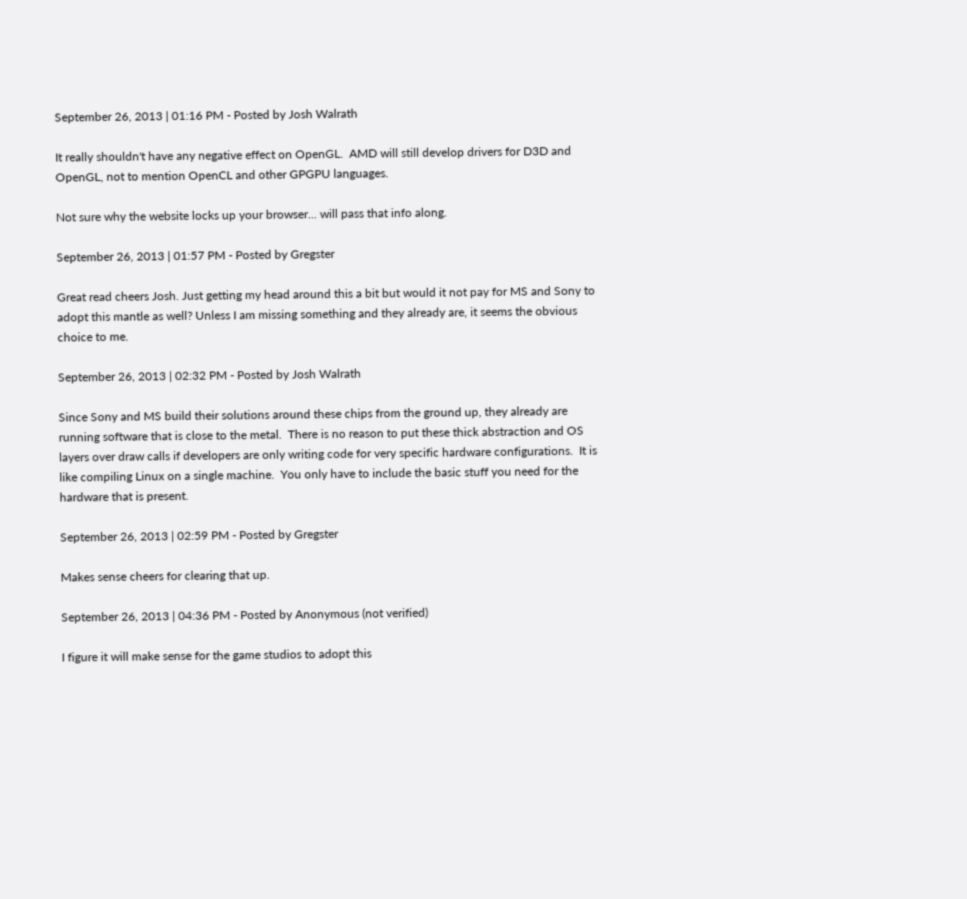September 26, 2013 | 01:16 PM - Posted by Josh Walrath

It really shouldn't have any negative effect on OpenGL.  AMD will still develop drivers for D3D and OpenGL, not to mention OpenCL and other GPGPU languages.

Not sure why the website locks up your browser... will pass that info along.

September 26, 2013 | 01:57 PM - Posted by Gregster

Great read cheers Josh. Just getting my head around this a bit but would it not pay for MS and Sony to adopt this mantle as well? Unless I am missing something and they already are, it seems the obvious choice to me.

September 26, 2013 | 02:32 PM - Posted by Josh Walrath

Since Sony and MS build their solutions around these chips from the ground up, they already are running software that is close to the metal.  There is no reason to put these thick abstraction and OS layers over draw calls if developers are only writing code for very specific hardware configurations.  It is like compiling Linux on a single machine.  You only have to include the basic stuff you need for the hardware that is present.

September 26, 2013 | 02:59 PM - Posted by Gregster

Makes sense cheers for clearing that up.

September 26, 2013 | 04:36 PM - Posted by Anonymous (not verified)

I figure it will make sense for the game studios to adopt this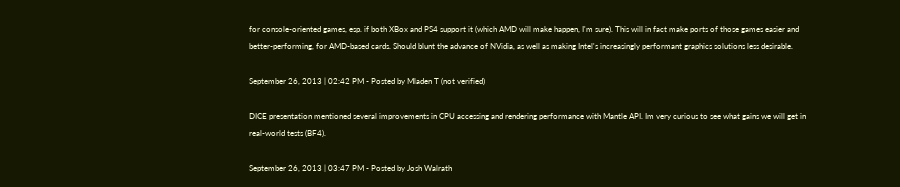for console-oriented games, esp. if both XBox and PS4 support it (which AMD will make happen, I'm sure). This will in fact make ports of those games easier and better-performing, for AMD-based cards. Should blunt the advance of NVidia, as well as making Intel's increasingly performant graphics solutions less desirable.

September 26, 2013 | 02:42 PM - Posted by Mladen T (not verified)

DICE presentation mentioned several improvements in CPU accessing and rendering performance with Mantle API. Im very curious to see what gains we will get in real-world tests (BF4).

September 26, 2013 | 03:47 PM - Posted by Josh Walrath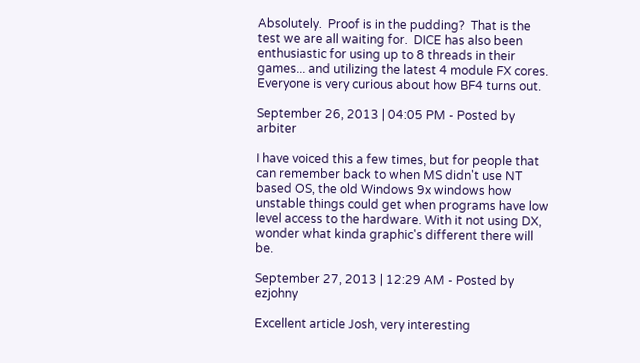Absolutely.  Proof is in the pudding?  That is the test we are all waiting for.  DICE has also been enthusiastic for using up to 8 threads in their games... and utilizing the latest 4 module FX cores.  Everyone is very curious about how BF4 turns out.

September 26, 2013 | 04:05 PM - Posted by arbiter

I have voiced this a few times, but for people that can remember back to when MS didn't use NT based OS, the old Windows 9x windows how unstable things could get when programs have low level access to the hardware. With it not using DX, wonder what kinda graphic's different there will be.

September 27, 2013 | 12:29 AM - Posted by ezjohny

Excellent article Josh, very interesting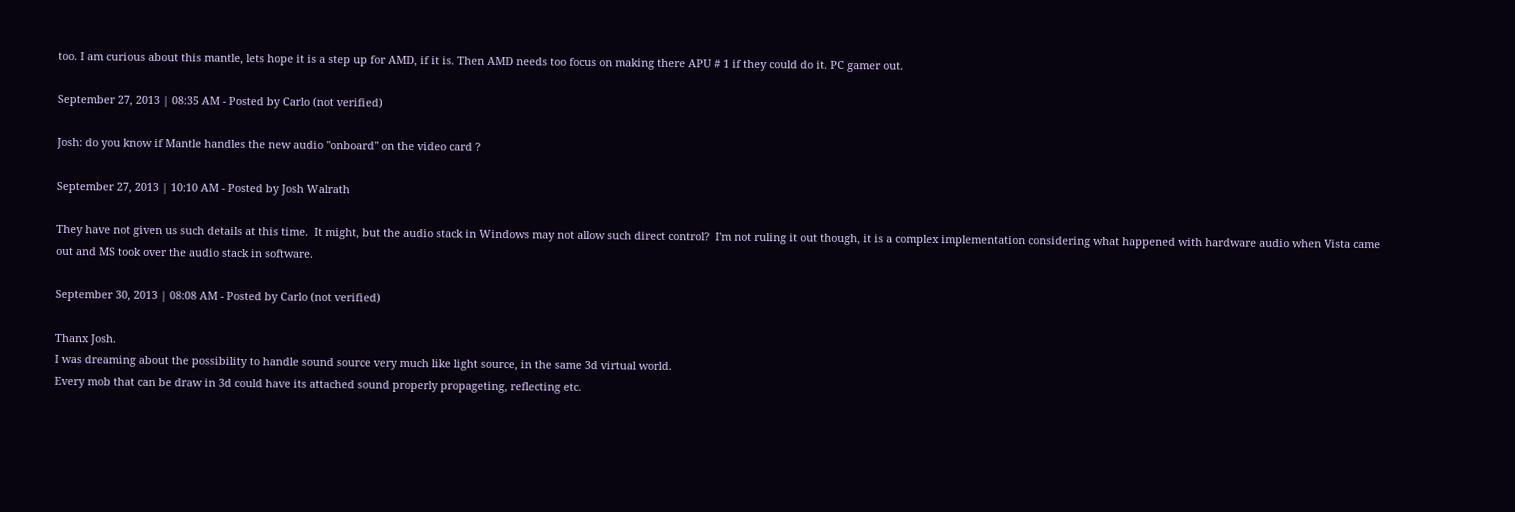too. I am curious about this mantle, lets hope it is a step up for AMD, if it is. Then AMD needs too focus on making there APU # 1 if they could do it. PC gamer out.

September 27, 2013 | 08:35 AM - Posted by Carlo (not verified)

Josh: do you know if Mantle handles the new audio "onboard" on the video card ?

September 27, 2013 | 10:10 AM - Posted by Josh Walrath

They have not given us such details at this time.  It might, but the audio stack in Windows may not allow such direct control?  I'm not ruling it out though, it is a complex implementation considering what happened with hardware audio when Vista came out and MS took over the audio stack in software.

September 30, 2013 | 08:08 AM - Posted by Carlo (not verified)

Thanx Josh.
I was dreaming about the possibility to handle sound source very much like light source, in the same 3d virtual world.
Every mob that can be draw in 3d could have its attached sound properly propageting, reflecting etc.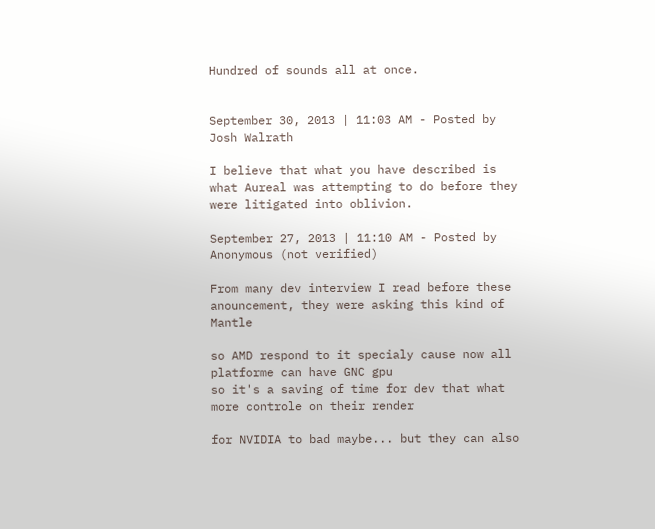Hundred of sounds all at once.


September 30, 2013 | 11:03 AM - Posted by Josh Walrath

I believe that what you have described is what Aureal was attempting to do before they were litigated into oblivion.

September 27, 2013 | 11:10 AM - Posted by Anonymous (not verified)

From many dev interview I read before these anouncement, they were asking this kind of Mantle

so AMD respond to it specialy cause now all platforme can have GNC gpu
so it's a saving of time for dev that what more controle on their render

for NVIDIA to bad maybe... but they can also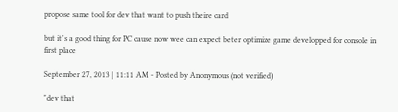propose same tool for dev that want to push theire card

but it's a good thing for PC cause now wee can expect beter optimize game developped for console in first place

September 27, 2013 | 11:11 AM - Posted by Anonymous (not verified)

"dev that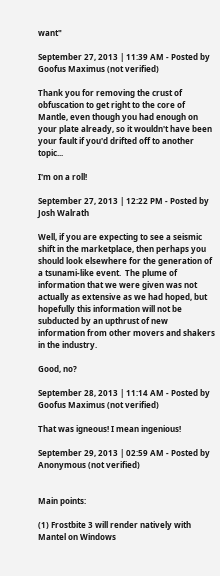want"

September 27, 2013 | 11:39 AM - Posted by Goofus Maximus (not verified)

Thank you for removing the crust of obfuscation to get right to the core of Mantle, even though you had enough on your plate already, so it wouldn't have been your fault if you'd drifted off to another topic...

I'm on a roll!

September 27, 2013 | 12:22 PM - Posted by Josh Walrath

Well, if you are expecting to see a seismic shift in the marketplace, then perhaps you should look elsewhere for the generation of a tsunami-like event.  The plume of information that we were given was not actually as extensive as we had hoped, but hopefully this information will not be subducted by an upthrust of new information from other movers and shakers in the industry.

Good, no?

September 28, 2013 | 11:14 AM - Posted by Goofus Maximus (not verified)

That was igneous! I mean ingenious!

September 29, 2013 | 02:59 AM - Posted by Anonymous (not verified)


Main points:

(1) Frostbite 3 will render natively with Mantel on Windows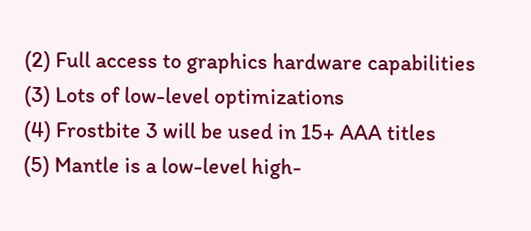(2) Full access to graphics hardware capabilities
(3) Lots of low-level optimizations
(4) Frostbite 3 will be used in 15+ AAA titles
(5) Mantle is a low-level high-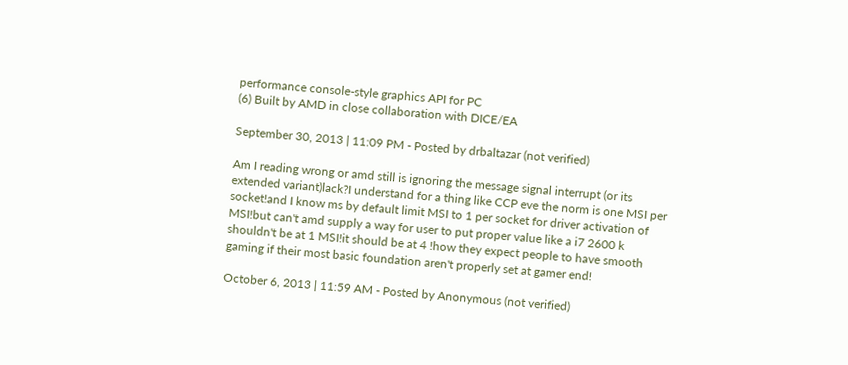performance console-style graphics API for PC
(6) Built by AMD in close collaboration with DICE/EA

September 30, 2013 | 11:09 PM - Posted by drbaltazar (not verified)

Am I reading wrong or amd still is ignoring the message signal interrupt (or its extended variant)lack?I understand for a thing like CCP eve the norm is one MSI per socket!and I know ms by default limit MSI to 1 per socket for driver activation of MSI!but can't amd supply a way for user to put proper value like a i7 2600 k shouldn't be at 1 MSI!it should be at 4 !how they expect people to have smooth gaming if their most basic foundation aren't properly set at gamer end!

October 6, 2013 | 11:59 AM - Posted by Anonymous (not verified)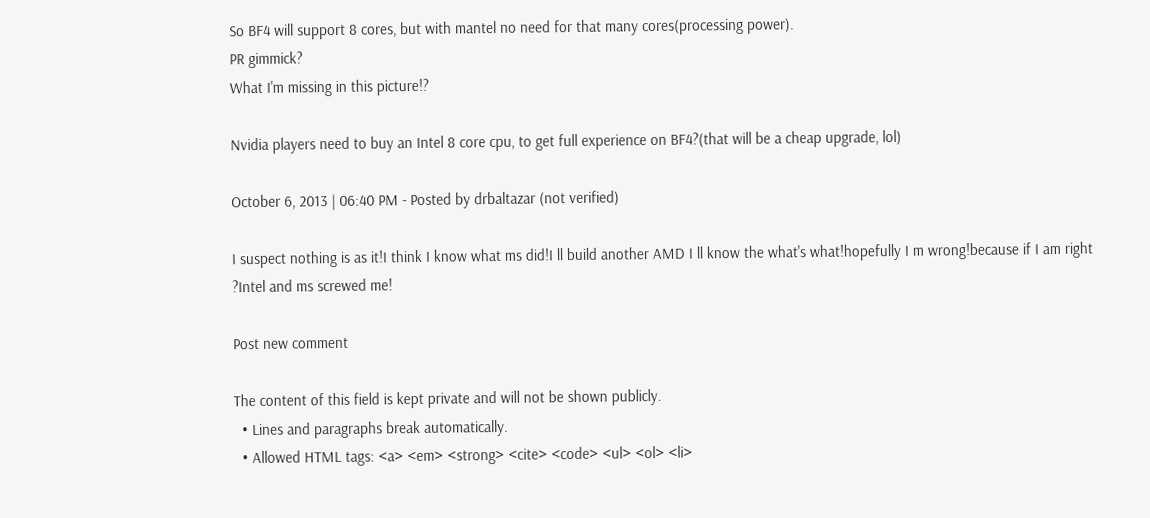So BF4 will support 8 cores, but with mantel no need for that many cores(processing power).
PR gimmick?
What I'm missing in this picture!?

Nvidia players need to buy an Intel 8 core cpu, to get full experience on BF4?(that will be a cheap upgrade, lol)

October 6, 2013 | 06:40 PM - Posted by drbaltazar (not verified)

I suspect nothing is as it!I think I know what ms did!I ll build another AMD I ll know the what's what!hopefully I m wrong!because if I am right ?Intel and ms screwed me!

Post new comment

The content of this field is kept private and will not be shown publicly.
  • Lines and paragraphs break automatically.
  • Allowed HTML tags: <a> <em> <strong> <cite> <code> <ul> <ol> <li>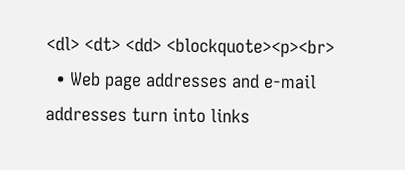<dl> <dt> <dd> <blockquote><p><br>
  • Web page addresses and e-mail addresses turn into links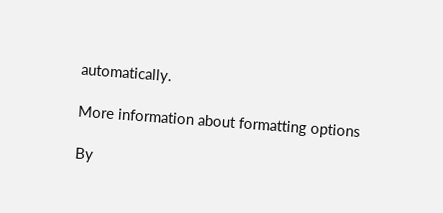automatically.

More information about formatting options

By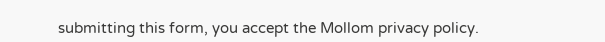submitting this form, you accept the Mollom privacy policy.